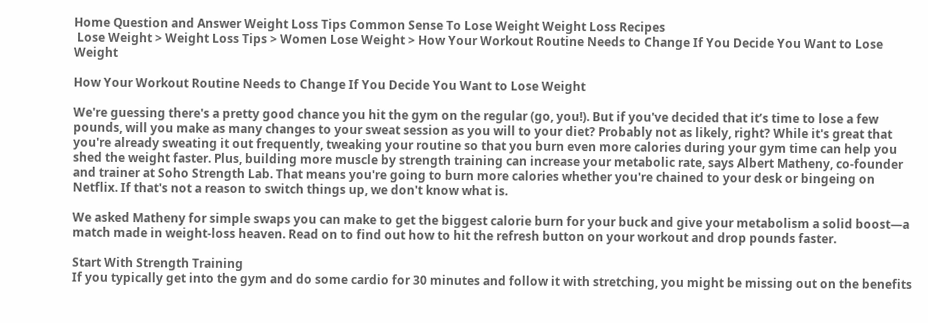Home Question and Answer Weight Loss Tips Common Sense To Lose Weight Weight Loss Recipes
 Lose Weight > Weight Loss Tips > Women Lose Weight > How Your Workout Routine Needs to Change If You Decide You Want to Lose Weight

How Your Workout Routine Needs to Change If You Decide You Want to Lose Weight

We're guessing there's a pretty good chance you hit the gym on the regular (go, you!). But if you've decided that it’s time to lose a few pounds, will you make as many changes to your sweat session as you will to your diet? Probably not as likely, right? While it's great that you're already sweating it out frequently, tweaking your routine so that you burn even more calories during your gym time can help you shed the weight faster. Plus, building more muscle by strength training can increase your metabolic rate, says Albert Matheny, co-founder and trainer at Soho Strength Lab. That means you're going to burn more calories whether you're chained to your desk or bingeing on Netflix. If that's not a reason to switch things up, we don't know what is.

We asked Matheny for simple swaps you can make to get the biggest calorie burn for your buck and give your metabolism a solid boost—a match made in weight-loss heaven. Read on to find out how to hit the refresh button on your workout and drop pounds faster.

Start With Strength Training
If you typically get into the gym and do some cardio for 30 minutes and follow it with stretching, you might be missing out on the benefits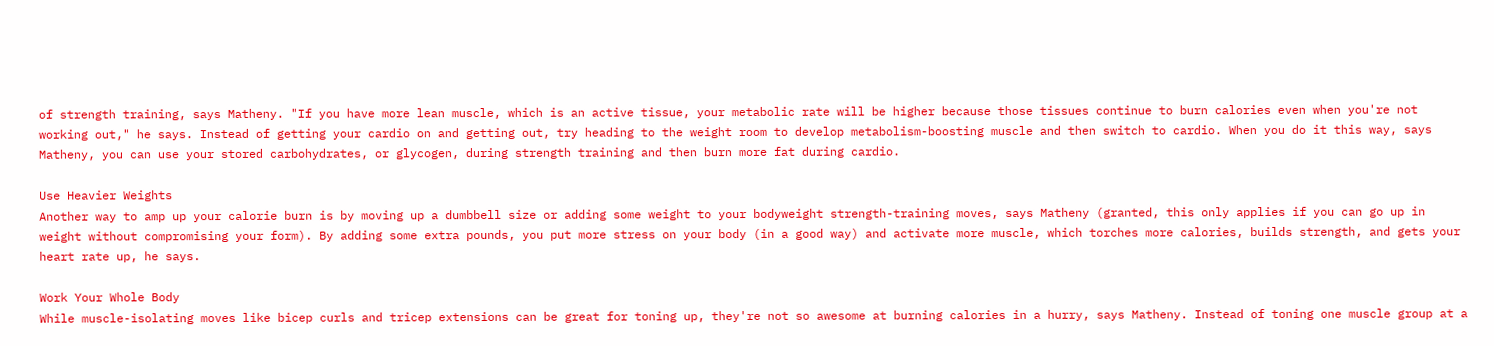of strength training, says Matheny. "If you have more lean muscle, which is an active tissue, your metabolic rate will be higher because those tissues continue to burn calories even when you're not working out," he says. Instead of getting your cardio on and getting out, try heading to the weight room to develop metabolism-boosting muscle and then switch to cardio. When you do it this way, says Matheny, you can use your stored carbohydrates, or glycogen, during strength training and then burn more fat during cardio.

Use Heavier Weights
Another way to amp up your calorie burn is by moving up a dumbbell size or adding some weight to your bodyweight strength-training moves, says Matheny (granted, this only applies if you can go up in weight without compromising your form). By adding some extra pounds, you put more stress on your body (in a good way) and activate more muscle, which torches more calories, builds strength, and gets your heart rate up, he says.

Work Your Whole Body
While muscle-isolating moves like bicep curls and tricep extensions can be great for toning up, they're not so awesome at burning calories in a hurry, says Matheny. Instead of toning one muscle group at a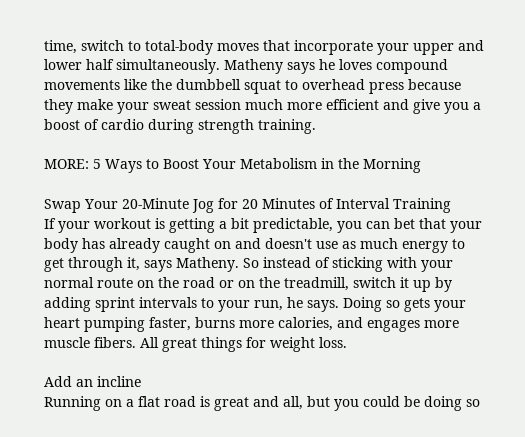time, switch to total-body moves that incorporate your upper and lower half simultaneously. Matheny says he loves compound movements like the dumbbell squat to overhead press because they make your sweat session much more efficient and give you a boost of cardio during strength training.

MORE: 5 Ways to Boost Your Metabolism in the Morning

Swap Your 20-Minute Jog for 20 Minutes of Interval Training
If your workout is getting a bit predictable, you can bet that your body has already caught on and doesn't use as much energy to get through it, says Matheny. So instead of sticking with your normal route on the road or on the treadmill, switch it up by adding sprint intervals to your run, he says. Doing so gets your heart pumping faster, burns more calories, and engages more muscle fibers. All great things for weight loss.

Add an incline
Running on a flat road is great and all, but you could be doing so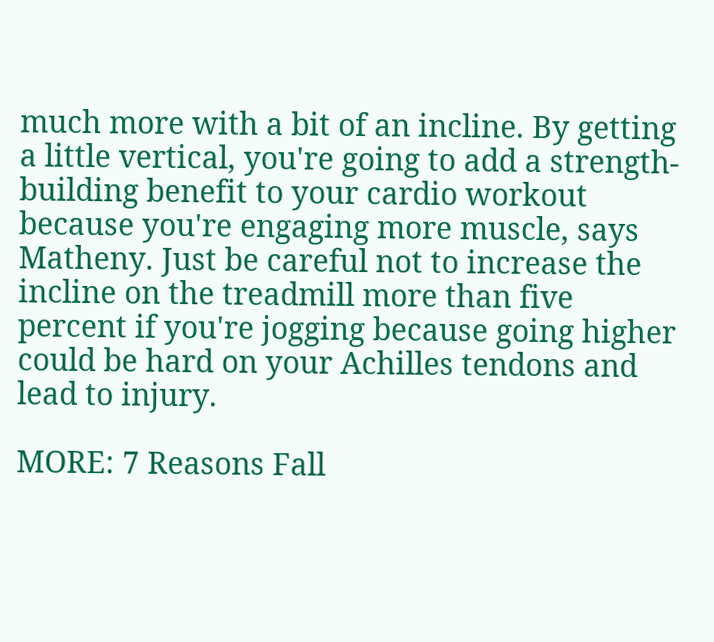much more with a bit of an incline. By getting a little vertical, you're going to add a strength-building benefit to your cardio workout because you're engaging more muscle, says Matheny. Just be careful not to increase the incline on the treadmill more than five percent if you're jogging because going higher could be hard on your Achilles tendons and lead to injury.

MORE: 7 Reasons Fall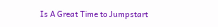Is A Great Time to Jumpstart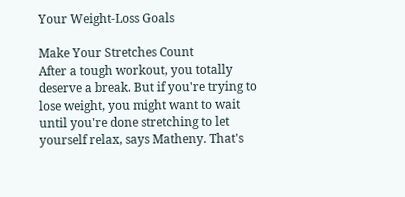Your Weight-Loss Goals

Make Your Stretches Count
After a tough workout, you totally deserve a break. But if you're trying to lose weight, you might want to wait until you're done stretching to let yourself relax, says Matheny. That's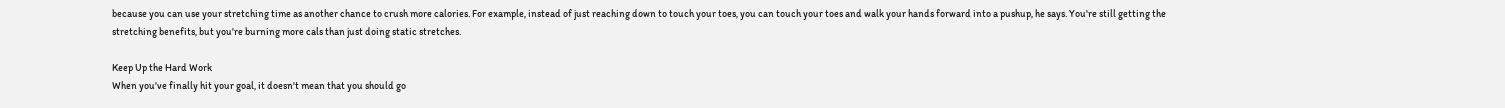because you can use your stretching time as another chance to crush more calories. For example, instead of just reaching down to touch your toes, you can touch your toes and walk your hands forward into a pushup, he says. You're still getting the stretching benefits, but you're burning more cals than just doing static stretches.

Keep Up the Hard Work
When you've finally hit your goal, it doesn't mean that you should go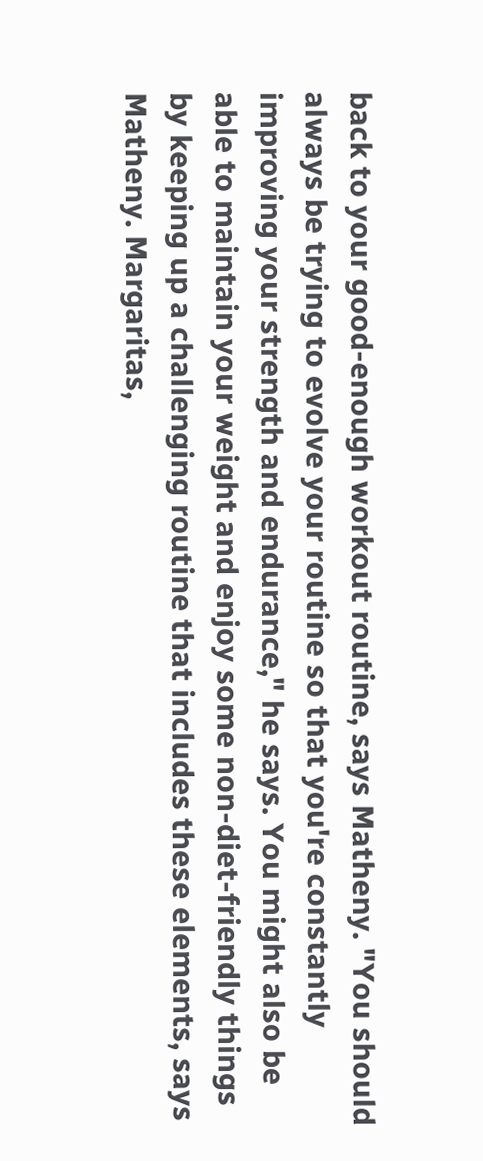back to your good-enough workout routine, says Matheny. "You should always be trying to evolve your routine so that you're constantly improving your strength and endurance," he says. You might also be able to maintain your weight and enjoy some non-diet-friendly things by keeping up a challenging routine that includes these elements, says Matheny. Margaritas,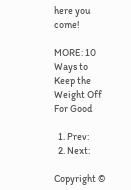here you come!

MORE: 10 Ways to Keep the Weight Off For Good

  1. Prev:
  2. Next:

Copyright ©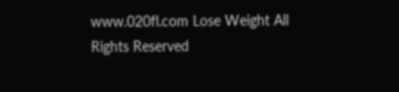www.020fl.com Lose Weight All Rights Reserved